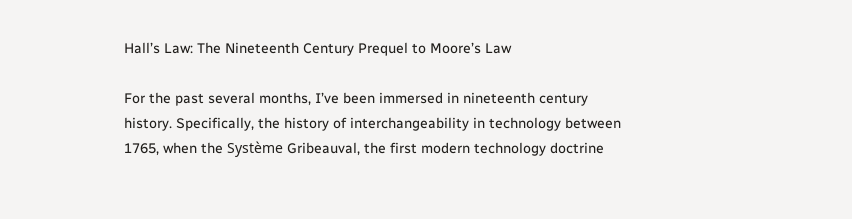Hall’s Law: The Nineteenth Century Prequel to Moore’s Law

For the past several months, I’ve been immersed in nineteenth century history. Specifically, the history of interchangeability in technology between 1765, when the Système Gribeauval, the first modern technology doctrine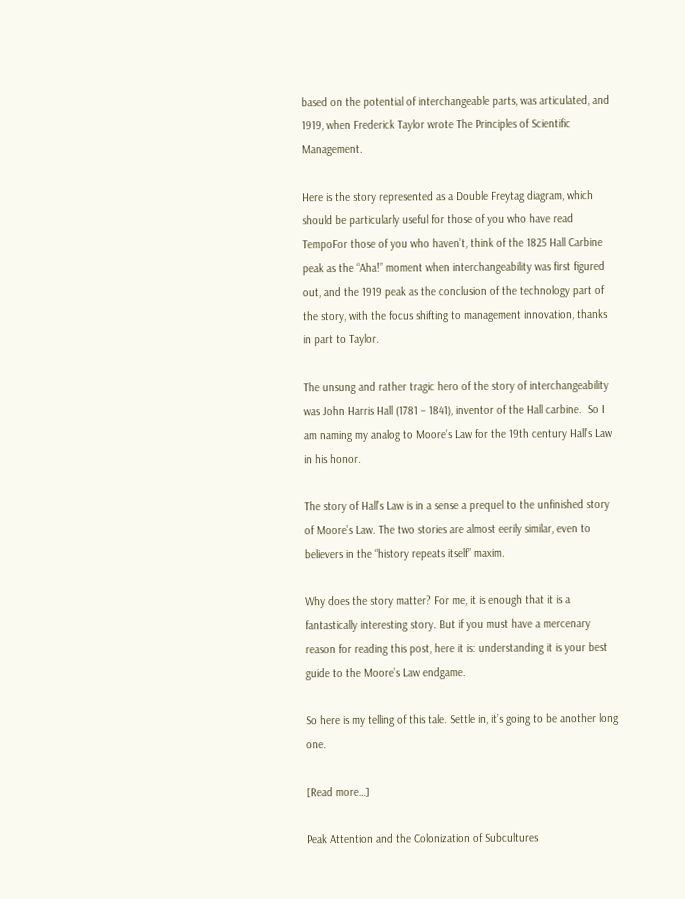based on the potential of interchangeable parts, was articulated, and 1919, when Frederick Taylor wrote The Principles of Scientific Management.

Here is the story represented as a Double Freytag diagram, which should be particularly useful for those of you who have read TempoFor those of you who haven’t, think of the 1825 Hall Carbine peak as the “Aha!” moment when interchangeability was first figured out, and the 1919 peak as the conclusion of the technology part of the story, with the focus shifting to management innovation, thanks in part to Taylor.

The unsung and rather tragic hero of the story of interchangeability was John Harris Hall (1781 – 1841), inventor of the Hall carbine.  So I am naming my analog to Moore’s Law for the 19th century Hall’s Law in his honor.

The story of Hall’s Law is in a sense a prequel to the unfinished story of Moore’s Law. The two stories are almost eerily similar, even to believers in the “history repeats itself” maxim.

Why does the story matter? For me, it is enough that it is a fantastically interesting story. But if you must have a mercenary reason for reading this post, here it is: understanding it is your best guide to the Moore’s Law endgame.

So here is my telling of this tale. Settle in, it’s going to be another long one.

[Read more…]

Peak Attention and the Colonization of Subcultures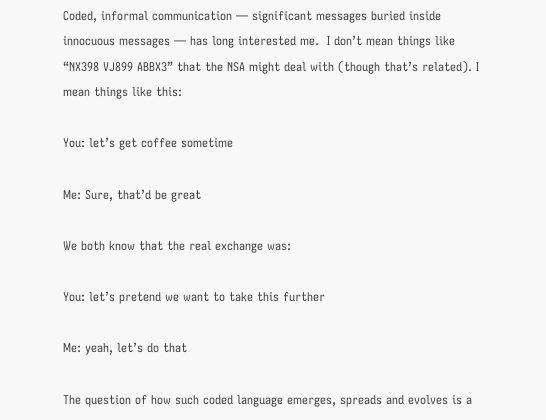Coded, informal communication — significant messages buried inside innocuous messages — has long interested me.  I don’t mean things like “NX398 VJ899 ABBX3” that the NSA might deal with (though that’s related). I mean things like this:

You: let’s get coffee sometime

Me: Sure, that’d be great

We both know that the real exchange was:

You: let’s pretend we want to take this further

Me: yeah, let’s do that

The question of how such coded language emerges, spreads and evolves is a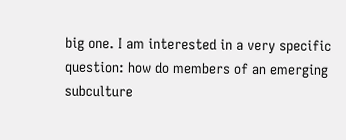big one. I am interested in a very specific question: how do members of an emerging subculture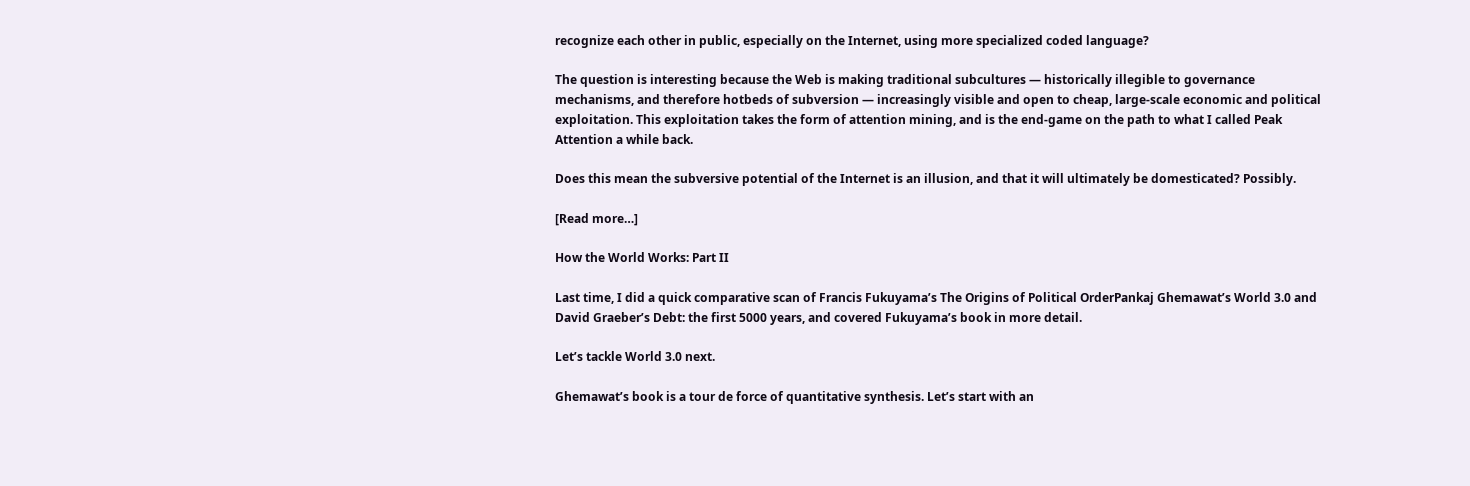recognize each other in public, especially on the Internet, using more specialized coded language?

The question is interesting because the Web is making traditional subcultures — historically illegible to governance mechanisms, and therefore hotbeds of subversion — increasingly visible and open to cheap, large-scale economic and political exploitation. This exploitation takes the form of attention mining, and is the end-game on the path to what I called Peak Attention a while back.

Does this mean the subversive potential of the Internet is an illusion, and that it will ultimately be domesticated? Possibly.

[Read more…]

How the World Works: Part II

Last time, I did a quick comparative scan of Francis Fukuyama’s The Origins of Political OrderPankaj Ghemawat’s World 3.0 and David Graeber’s Debt: the first 5000 years, and covered Fukuyama’s book in more detail.

Let’s tackle World 3.0 next.

Ghemawat’s book is a tour de force of quantitative synthesis. Let’s start with an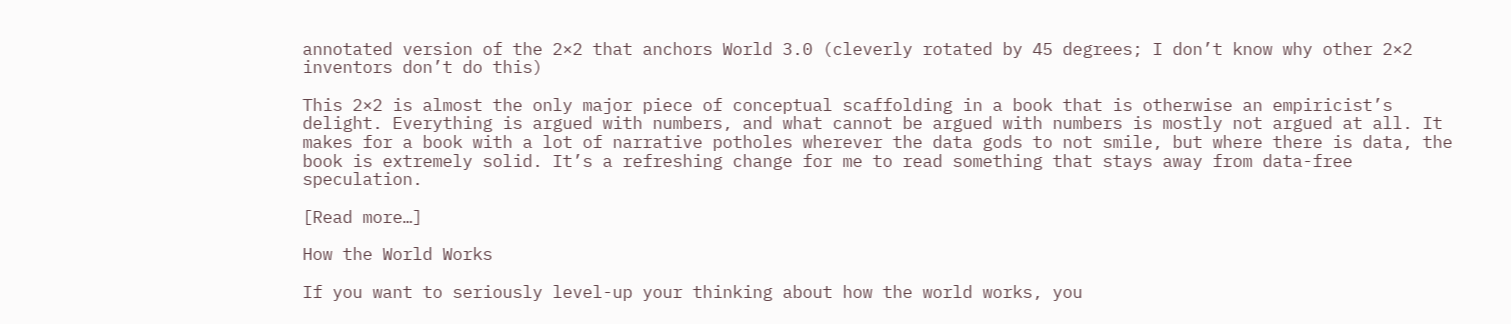annotated version of the 2×2 that anchors World 3.0 (cleverly rotated by 45 degrees; I don’t know why other 2×2 inventors don’t do this)

This 2×2 is almost the only major piece of conceptual scaffolding in a book that is otherwise an empiricist’s delight. Everything is argued with numbers, and what cannot be argued with numbers is mostly not argued at all. It makes for a book with a lot of narrative potholes wherever the data gods to not smile, but where there is data, the book is extremely solid. It’s a refreshing change for me to read something that stays away from data-free speculation.

[Read more…]

How the World Works

If you want to seriously level-up your thinking about how the world works, you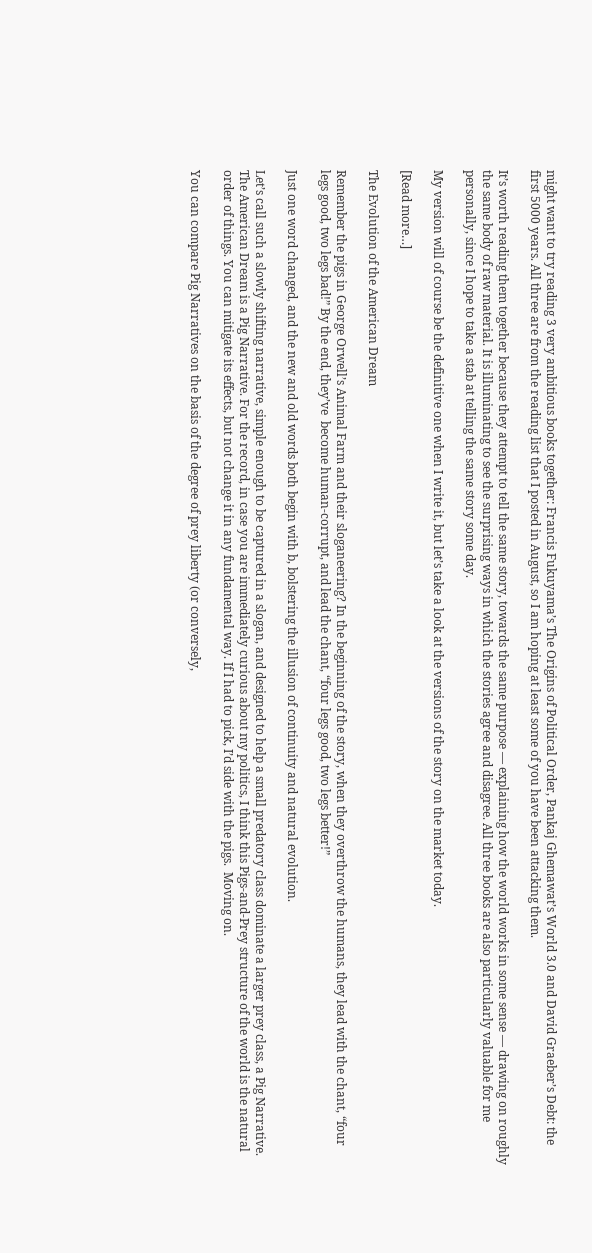might want to try reading 3 very ambitious books together: Francis Fukuyama’s The Origins of Political Order, Pankaj Ghemawat’s World 3.0 and David Graeber’s Debt: the first 5000 years. All three are from the reading list that I posted in August, so I am hoping at least some of you have been attacking them.

It’s worth reading them together because they attempt to tell the same story, towards the same purpose — explaining how the world works in some sense — drawing on roughly the same body of raw material. It is illuminating to see the surprising ways in which the stories agree and disagree. All three books are also particularly valuable for me personally, since I hope to take a stab at telling the same story some day.

My version will of course be the definitive one when I write it, but let’s take a look at the versions of the story on the market today.

[Read more…]

The Evolution of the American Dream

Remember the pigs in George Orwell’s Animal Farm and their sloganeering? In the beginning of the story, when they overthrow the humans, they lead with the chant, “four legs good, two legs bad!” By the end, they’ve  become human-corrupt, and lead the chant, “four legs good, two legs better!”

Just one word changed, and the new and old words both begin with b, bolstering the illusion of continuity and natural evolution.

Let’s call such a slowly shifting narrative, simple enough to be captured in a slogan, and designed to help a small predatory class dominate a larger prey class, a Pig Narrative.  The American Dream is a Pig Narrative. For the record, in case you are immediately curious about my politics, I think this Pigs-and-Prey structure of the world is the natural order of things. You can mitigate its effects, but not change it in any fundamental way. If I had to pick, I’d side with the pigs.  Moving on.

You can compare Pig Narratives on the basis of the degree of prey liberty (or conversely,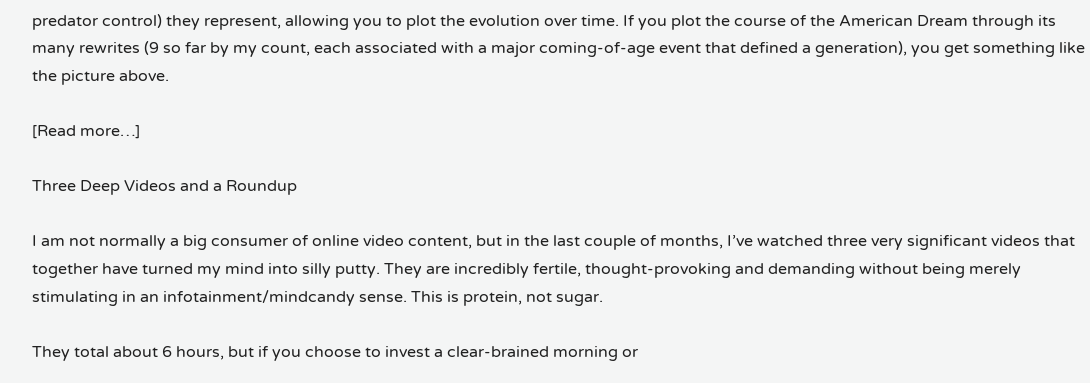predator control) they represent, allowing you to plot the evolution over time. If you plot the course of the American Dream through its many rewrites (9 so far by my count, each associated with a major coming-of-age event that defined a generation), you get something like the picture above.

[Read more…]

Three Deep Videos and a Roundup

I am not normally a big consumer of online video content, but in the last couple of months, I’ve watched three very significant videos that together have turned my mind into silly putty. They are incredibly fertile, thought-provoking and demanding without being merely stimulating in an infotainment/mindcandy sense. This is protein, not sugar.

They total about 6 hours, but if you choose to invest a clear-brained morning or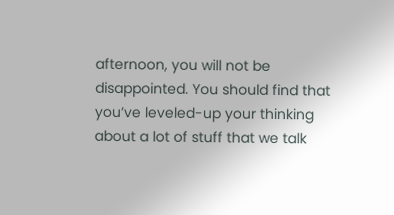afternoon, you will not be disappointed. You should find that you’ve leveled-up your thinking about a lot of stuff that we talk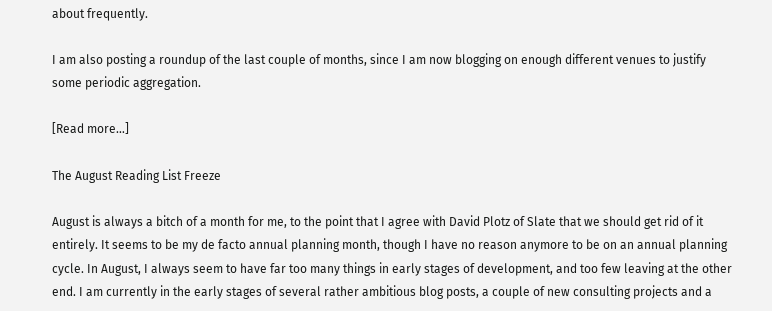about frequently.

I am also posting a roundup of the last couple of months, since I am now blogging on enough different venues to justify some periodic aggregation.

[Read more…]

The August Reading List Freeze

August is always a bitch of a month for me, to the point that I agree with David Plotz of Slate that we should get rid of it entirely. It seems to be my de facto annual planning month, though I have no reason anymore to be on an annual planning cycle. In August, I always seem to have far too many things in early stages of development, and too few leaving at the other end. I am currently in the early stages of several rather ambitious blog posts, a couple of new consulting projects and a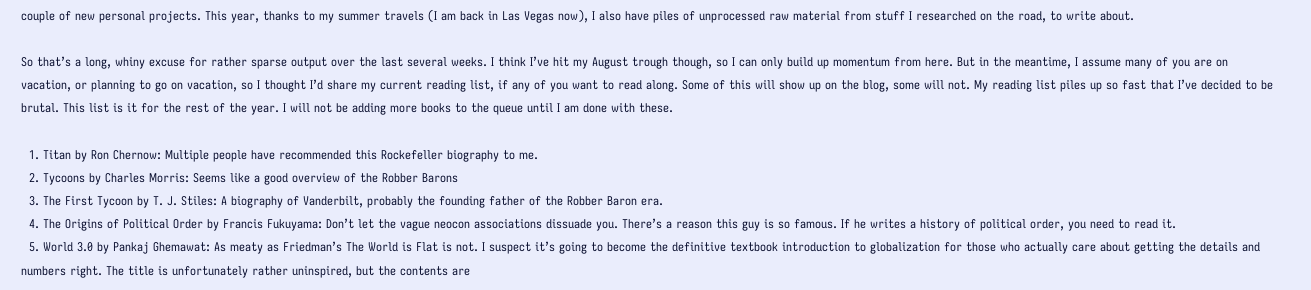couple of new personal projects. This year, thanks to my summer travels (I am back in Las Vegas now), I also have piles of unprocessed raw material from stuff I researched on the road, to write about.

So that’s a long, whiny excuse for rather sparse output over the last several weeks. I think I’ve hit my August trough though, so I can only build up momentum from here. But in the meantime, I assume many of you are on vacation, or planning to go on vacation, so I thought I’d share my current reading list, if any of you want to read along. Some of this will show up on the blog, some will not. My reading list piles up so fast that I’ve decided to be brutal. This list is it for the rest of the year. I will not be adding more books to the queue until I am done with these.

  1. Titan by Ron Chernow: Multiple people have recommended this Rockefeller biography to me.
  2. Tycoons by Charles Morris: Seems like a good overview of the Robber Barons
  3. The First Tycoon by T. J. Stiles: A biography of Vanderbilt, probably the founding father of the Robber Baron era.
  4. The Origins of Political Order by Francis Fukuyama: Don’t let the vague neocon associations dissuade you. There’s a reason this guy is so famous. If he writes a history of political order, you need to read it.
  5. World 3.0 by Pankaj Ghemawat: As meaty as Friedman’s The World is Flat is not. I suspect it’s going to become the definitive textbook introduction to globalization for those who actually care about getting the details and numbers right. The title is unfortunately rather uninspired, but the contents are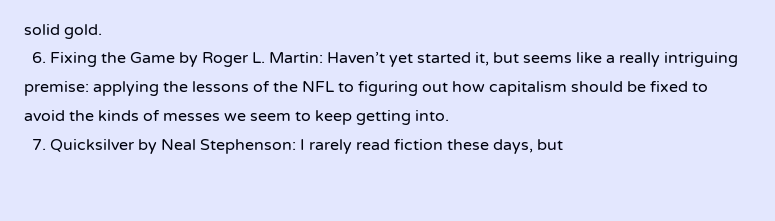solid gold.
  6. Fixing the Game by Roger L. Martin: Haven’t yet started it, but seems like a really intriguing premise: applying the lessons of the NFL to figuring out how capitalism should be fixed to avoid the kinds of messes we seem to keep getting into.
  7. Quicksilver by Neal Stephenson: I rarely read fiction these days, but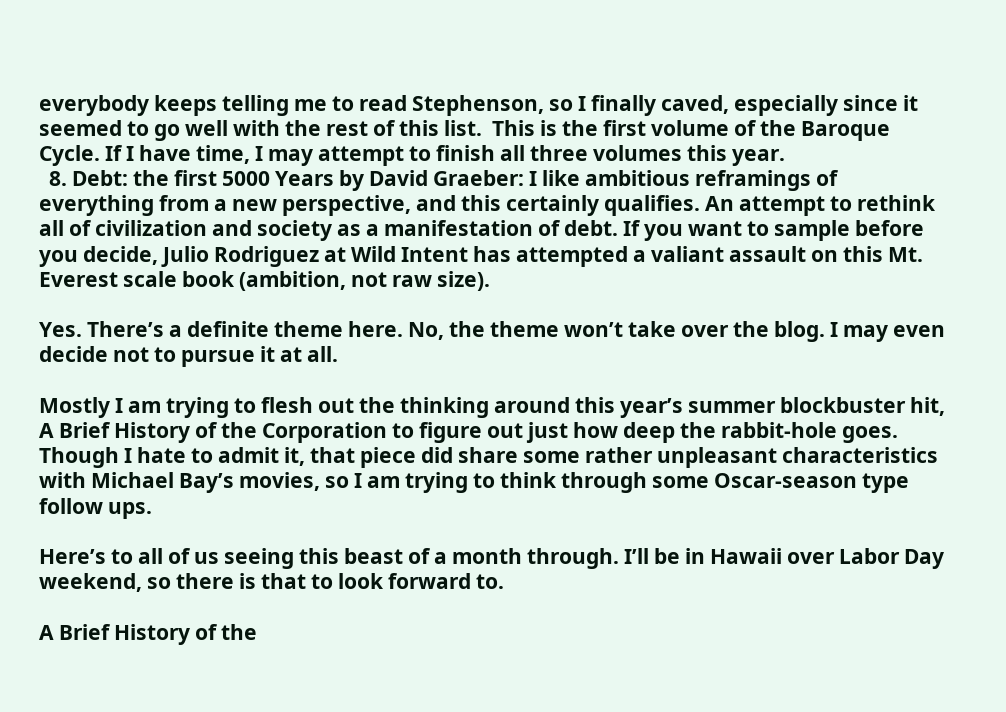everybody keeps telling me to read Stephenson, so I finally caved, especially since it seemed to go well with the rest of this list.  This is the first volume of the Baroque Cycle. If I have time, I may attempt to finish all three volumes this year.
  8. Debt: the first 5000 Years by David Graeber: I like ambitious reframings of everything from a new perspective, and this certainly qualifies. An attempt to rethink all of civilization and society as a manifestation of debt. If you want to sample before you decide, Julio Rodriguez at Wild Intent has attempted a valiant assault on this Mt. Everest scale book (ambition, not raw size).

Yes. There’s a definite theme here. No, the theme won’t take over the blog. I may even decide not to pursue it at all.

Mostly I am trying to flesh out the thinking around this year’s summer blockbuster hit, A Brief History of the Corporation to figure out just how deep the rabbit-hole goes. Though I hate to admit it, that piece did share some rather unpleasant characteristics with Michael Bay’s movies, so I am trying to think through some Oscar-season type follow ups.

Here’s to all of us seeing this beast of a month through. I’ll be in Hawaii over Labor Day weekend, so there is that to look forward to.

A Brief History of the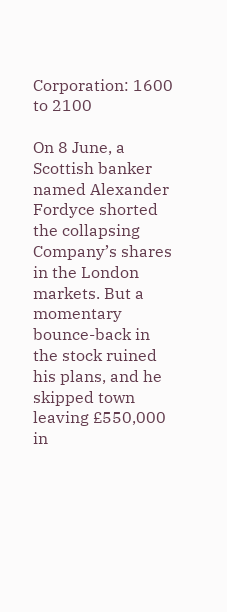Corporation: 1600 to 2100

On 8 June, a Scottish banker named Alexander Fordyce shorted the collapsing Company’s shares in the London markets. But a momentary bounce-back in the stock ruined his plans, and he skipped town leaving £550,000 in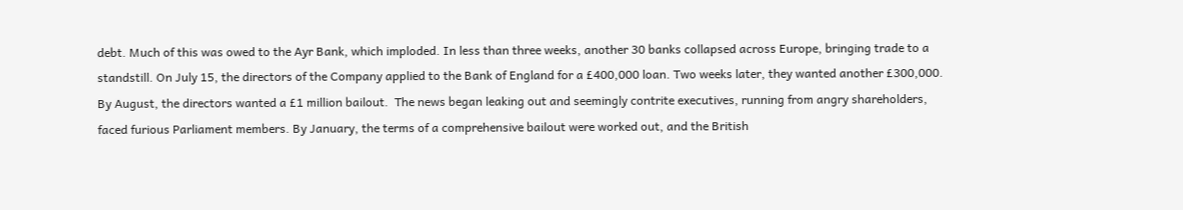debt. Much of this was owed to the Ayr Bank, which imploded. In less than three weeks, another 30 banks collapsed across Europe, bringing trade to a standstill. On July 15, the directors of the Company applied to the Bank of England for a £400,000 loan. Two weeks later, they wanted another £300,000. By August, the directors wanted a £1 million bailout.  The news began leaking out and seemingly contrite executives, running from angry shareholders, faced furious Parliament members. By January, the terms of a comprehensive bailout were worked out, and the British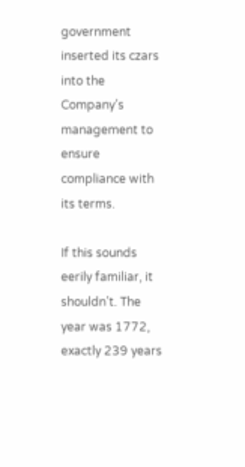government inserted its czars into the Company’s management to ensure compliance with its terms.

If this sounds eerily familiar, it shouldn’t. The year was 1772, exactly 239 years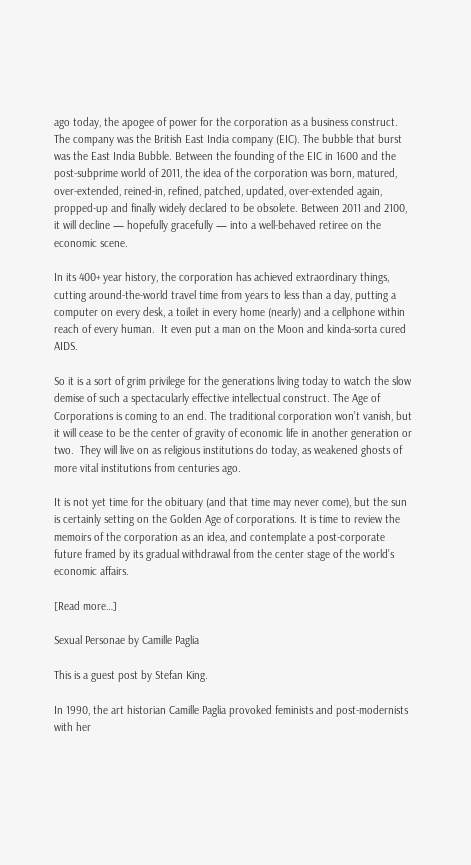ago today, the apogee of power for the corporation as a business construct. The company was the British East India company (EIC). The bubble that burst was the East India Bubble. Between the founding of the EIC in 1600 and the post-subprime world of 2011, the idea of the corporation was born, matured, over-extended, reined-in, refined, patched, updated, over-extended again, propped-up and finally widely declared to be obsolete. Between 2011 and 2100, it will decline — hopefully gracefully — into a well-behaved retiree on the economic scene.

In its 400+ year history, the corporation has achieved extraordinary things, cutting around-the-world travel time from years to less than a day, putting a computer on every desk, a toilet in every home (nearly) and a cellphone within reach of every human.  It even put a man on the Moon and kinda-sorta cured AIDS.

So it is a sort of grim privilege for the generations living today to watch the slow demise of such a spectacularly effective intellectual construct. The Age of Corporations is coming to an end. The traditional corporation won’t vanish, but it will cease to be the center of gravity of economic life in another generation or two.  They will live on as religious institutions do today, as weakened ghosts of more vital institutions from centuries ago.

It is not yet time for the obituary (and that time may never come), but the sun is certainly setting on the Golden Age of corporations. It is time to review the memoirs of the corporation as an idea, and contemplate a post-corporate future framed by its gradual withdrawal from the center stage of the world’s economic affairs.

[Read more…]

Sexual Personae by Camille Paglia

This is a guest post by Stefan King.

In 1990, the art historian Camille Paglia provoked feminists and post-modernists with her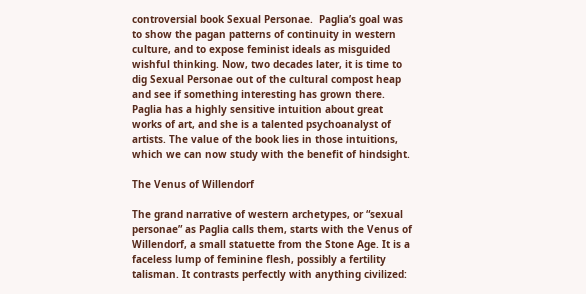controversial book Sexual Personae.  Paglia’s goal was to show the pagan patterns of continuity in western culture, and to expose feminist ideals as misguided wishful thinking. Now, two decades later, it is time to dig Sexual Personae out of the cultural compost heap and see if something interesting has grown there. Paglia has a highly sensitive intuition about great works of art, and she is a talented psychoanalyst of artists. The value of the book lies in those intuitions, which we can now study with the benefit of hindsight.

The Venus of Willendorf

The grand narrative of western archetypes, or “sexual personae” as Paglia calls them, starts with the Venus of Willendorf, a small statuette from the Stone Age. It is a faceless lump of feminine flesh, possibly a fertility talisman. It contrasts perfectly with anything civilized: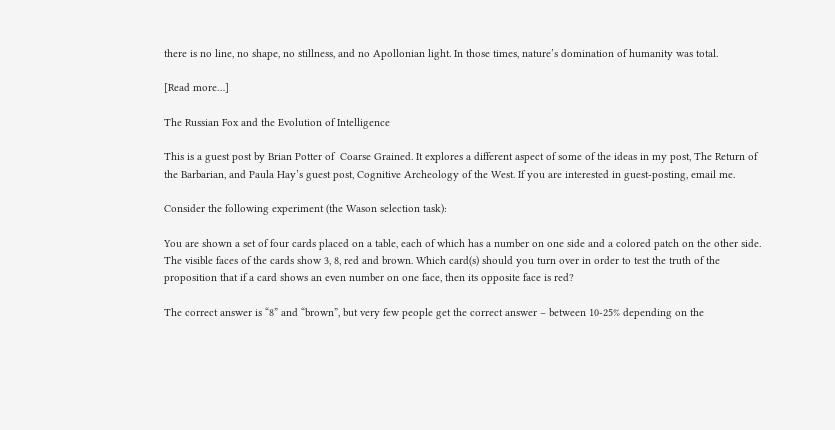there is no line, no shape, no stillness, and no Apollonian light. In those times, nature’s domination of humanity was total.

[Read more…]

The Russian Fox and the Evolution of Intelligence

This is a guest post by Brian Potter of  Coarse Grained. It explores a different aspect of some of the ideas in my post, The Return of the Barbarian, and Paula Hay’s guest post, Cognitive Archeology of the West. If you are interested in guest-posting, email me.

Consider the following experiment (the Wason selection task):

You are shown a set of four cards placed on a table, each of which has a number on one side and a colored patch on the other side. The visible faces of the cards show 3, 8, red and brown. Which card(s) should you turn over in order to test the truth of the proposition that if a card shows an even number on one face, then its opposite face is red?

The correct answer is “8” and “brown”, but very few people get the correct answer – between 10-25% depending on the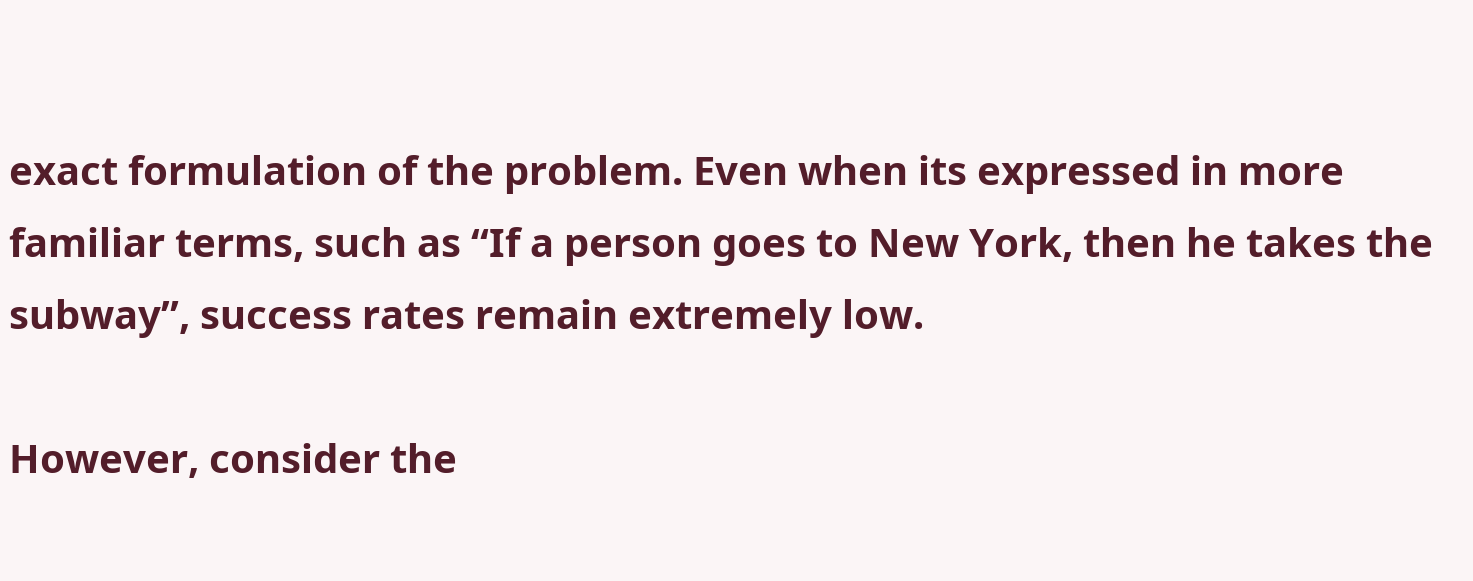exact formulation of the problem. Even when its expressed in more familiar terms, such as “If a person goes to New York, then he takes the subway”, success rates remain extremely low.

However, consider the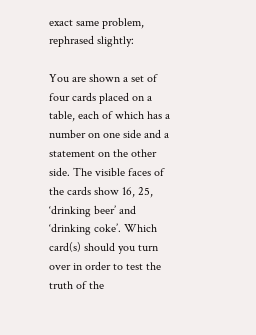exact same problem, rephrased slightly:

You are shown a set of four cards placed on a table, each of which has a number on one side and a statement on the other side. The visible faces of the cards show 16, 25, ‘drinking beer’ and ‘drinking coke’. Which card(s) should you turn over in order to test the truth of the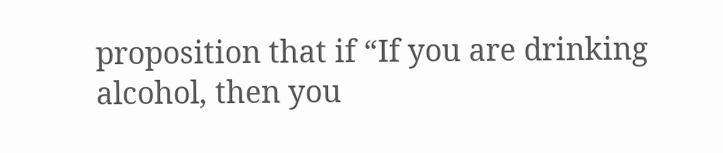proposition that if “If you are drinking alcohol, then you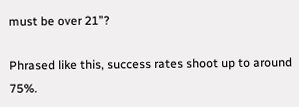must be over 21”?

Phrased like this, success rates shoot up to around 75%.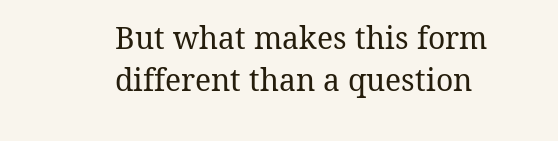But what makes this form different than a question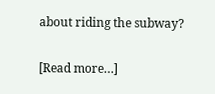about riding the subway?

[Read more…]